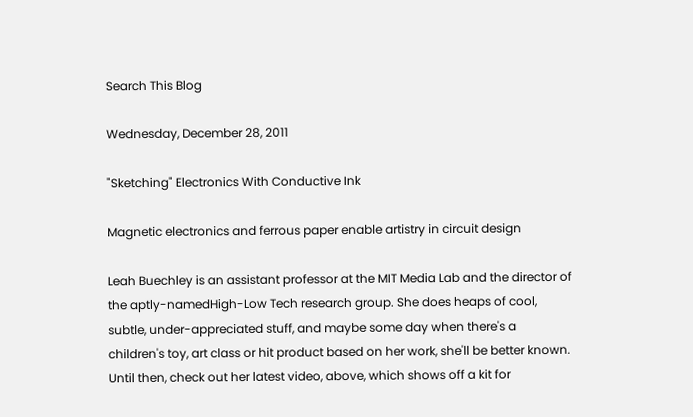Search This Blog

Wednesday, December 28, 2011

"Sketching" Electronics With Conductive Ink

Magnetic electronics and ferrous paper enable artistry in circuit design

Leah Buechley is an assistant professor at the MIT Media Lab and the director of the aptly-namedHigh-Low Tech research group. She does heaps of cool, subtle, under-appreciated stuff, and maybe some day when there's a children's toy, art class or hit product based on her work, she'll be better known.
Until then, check out her latest video, above, which shows off a kit for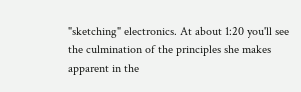"sketching" electronics. At about 1:20 you'll see the culmination of the principles she makes apparent in the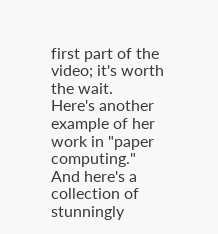first part of the video; it's worth the wait.
Here's another example of her work in "paper computing."
And here's a collection of stunningly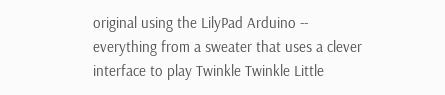original using the LilyPad Arduino -- everything from a sweater that uses a clever interface to play Twinkle Twinkle Little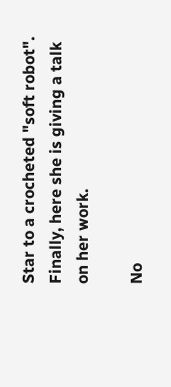Star to a crocheted "soft robot".
Finally, here she is giving a talk on her work.

No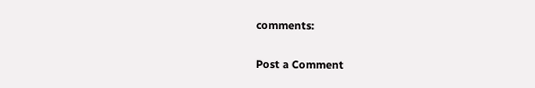comments:

Post a Comment